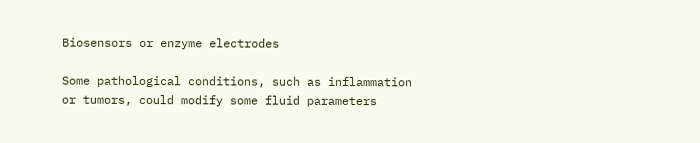Biosensors or enzyme electrodes

Some pathological conditions, such as inflammation or tumors, could modify some fluid parameters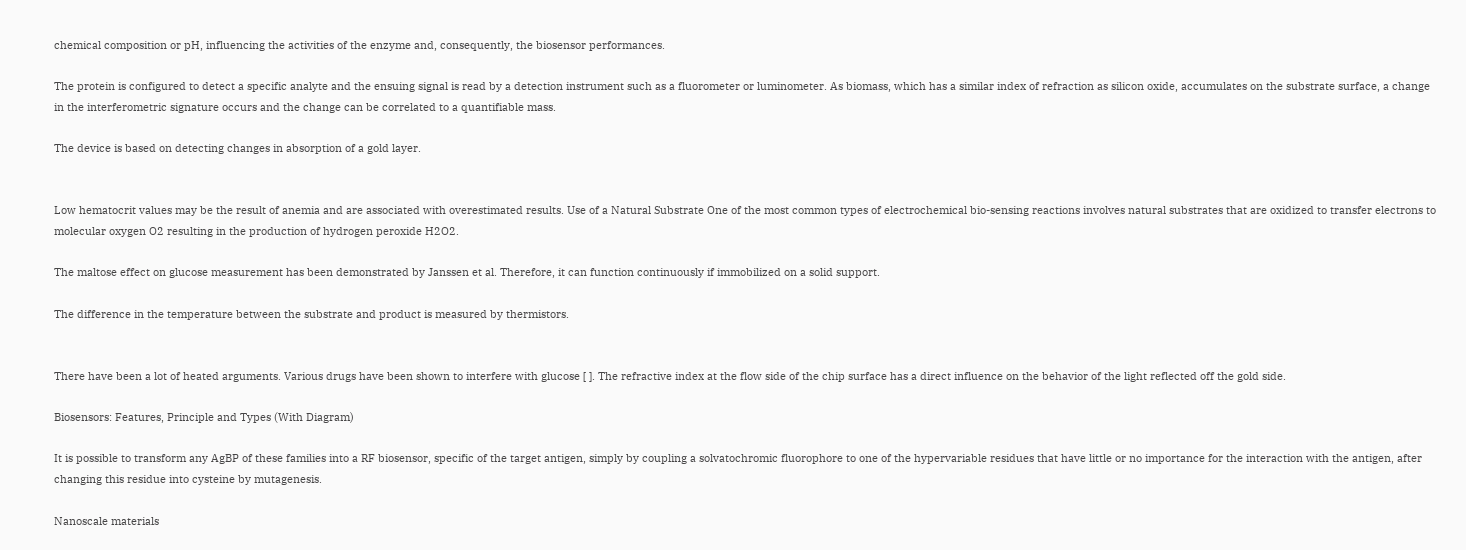chemical composition or pH, influencing the activities of the enzyme and, consequently, the biosensor performances.

The protein is configured to detect a specific analyte and the ensuing signal is read by a detection instrument such as a fluorometer or luminometer. As biomass, which has a similar index of refraction as silicon oxide, accumulates on the substrate surface, a change in the interferometric signature occurs and the change can be correlated to a quantifiable mass.

The device is based on detecting changes in absorption of a gold layer.


Low hematocrit values may be the result of anemia and are associated with overestimated results. Use of a Natural Substrate One of the most common types of electrochemical bio-sensing reactions involves natural substrates that are oxidized to transfer electrons to molecular oxygen O2 resulting in the production of hydrogen peroxide H2O2.

The maltose effect on glucose measurement has been demonstrated by Janssen et al. Therefore, it can function continuously if immobilized on a solid support.

The difference in the temperature between the substrate and product is measured by thermistors.


There have been a lot of heated arguments. Various drugs have been shown to interfere with glucose [ ]. The refractive index at the flow side of the chip surface has a direct influence on the behavior of the light reflected off the gold side.

Biosensors: Features, Principle and Types (With Diagram)

It is possible to transform any AgBP of these families into a RF biosensor, specific of the target antigen, simply by coupling a solvatochromic fluorophore to one of the hypervariable residues that have little or no importance for the interaction with the antigen, after changing this residue into cysteine by mutagenesis.

Nanoscale materials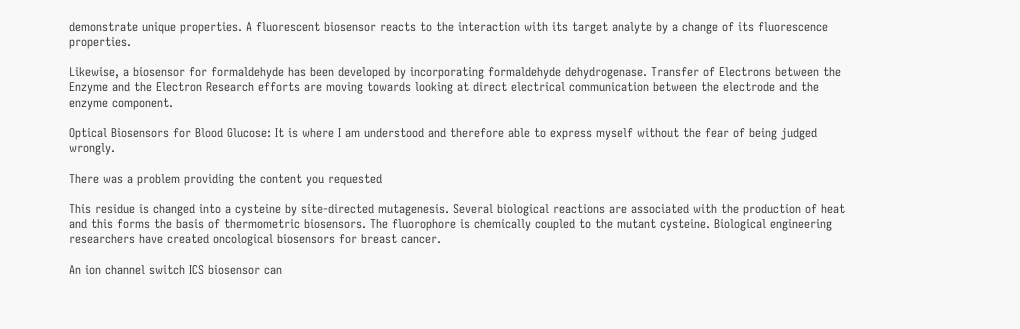demonstrate unique properties. A fluorescent biosensor reacts to the interaction with its target analyte by a change of its fluorescence properties.

Likewise, a biosensor for formaldehyde has been developed by incorporating formaldehyde dehydrogenase. Transfer of Electrons between the Enzyme and the Electron Research efforts are moving towards looking at direct electrical communication between the electrode and the enzyme component.

Optical Biosensors for Blood Glucose: It is where I am understood and therefore able to express myself without the fear of being judged wrongly.

There was a problem providing the content you requested

This residue is changed into a cysteine by site-directed mutagenesis. Several biological reactions are associated with the production of heat and this forms the basis of thermometric biosensors. The fluorophore is chemically coupled to the mutant cysteine. Biological engineering researchers have created oncological biosensors for breast cancer.

An ion channel switch ICS biosensor can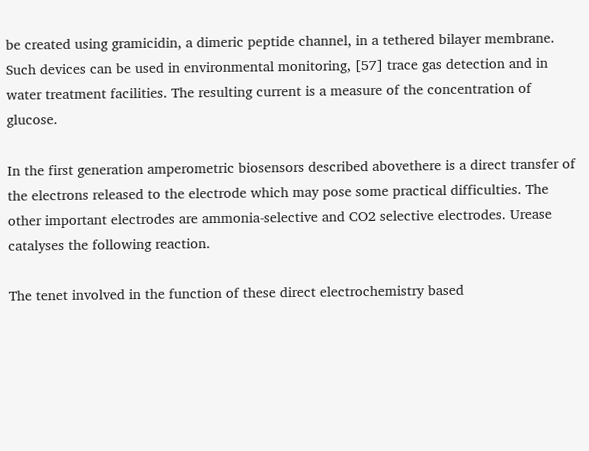be created using gramicidin, a dimeric peptide channel, in a tethered bilayer membrane. Such devices can be used in environmental monitoring, [57] trace gas detection and in water treatment facilities. The resulting current is a measure of the concentration of glucose.

In the first generation amperometric biosensors described abovethere is a direct transfer of the electrons released to the electrode which may pose some practical difficulties. The other important electrodes are ammonia-selective and CO2 selective electrodes. Urease catalyses the following reaction.

The tenet involved in the function of these direct electrochemistry based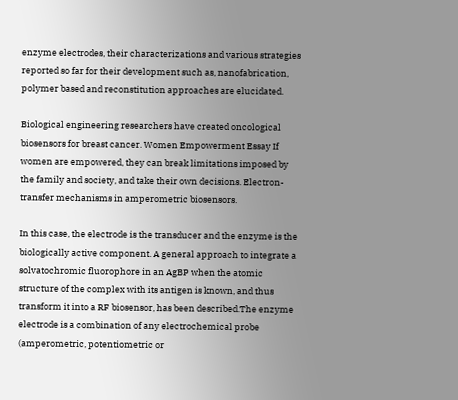enzyme electrodes, their characterizations and various strategies reported so far for their development such as, nanofabrication, polymer based and reconstitution approaches are elucidated.

Biological engineering researchers have created oncological biosensors for breast cancer. Women Empowerment Essay If women are empowered, they can break limitations imposed by the family and society, and take their own decisions. Electron-transfer mechanisms in amperometric biosensors.

In this case, the electrode is the transducer and the enzyme is the biologically active component. A general approach to integrate a solvatochromic fluorophore in an AgBP when the atomic structure of the complex with its antigen is known, and thus transform it into a RF biosensor, has been described.The enzyme electrode is a combination of any electrochemical probe (amperometric, potentiometric or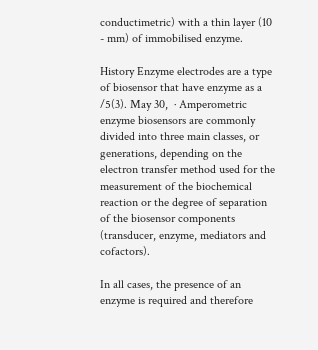conductimetric) with a thin layer (10 - mm) of immobilised enzyme.

History Enzyme electrodes are a type of biosensor that have enzyme as a /5(3). May 30,  · Amperometric enzyme biosensors are commonly divided into three main classes, or generations, depending on the electron transfer method used for the measurement of the biochemical reaction or the degree of separation of the biosensor components (transducer, enzyme, mediators and cofactors).

In all cases, the presence of an enzyme is required and therefore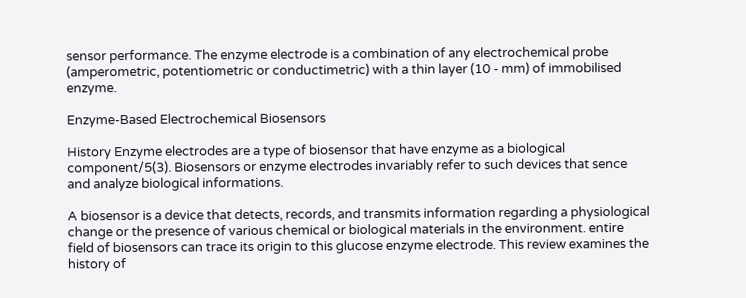sensor performance. The enzyme electrode is a combination of any electrochemical probe (amperometric, potentiometric or conductimetric) with a thin layer (10 - mm) of immobilised enzyme.

Enzyme-Based Electrochemical Biosensors

History Enzyme electrodes are a type of biosensor that have enzyme as a biological component/5(3). Biosensors or enzyme electrodes invariably refer to such devices that sence and analyze biological informations.

A biosensor is a device that detects, records, and transmits information regarding a physiological change or the presence of various chemical or biological materials in the environment. entire field of biosensors can trace its origin to this glucose enzyme electrode. This review examines the history of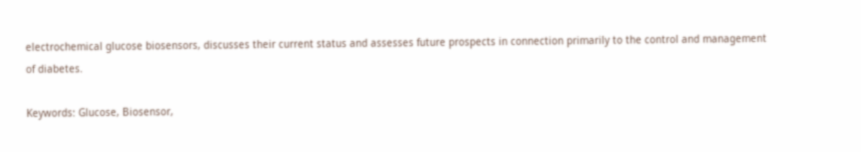electrochemical glucose biosensors, discusses their current status and assesses future prospects in connection primarily to the control and management of diabetes.

Keywords: Glucose, Biosensor,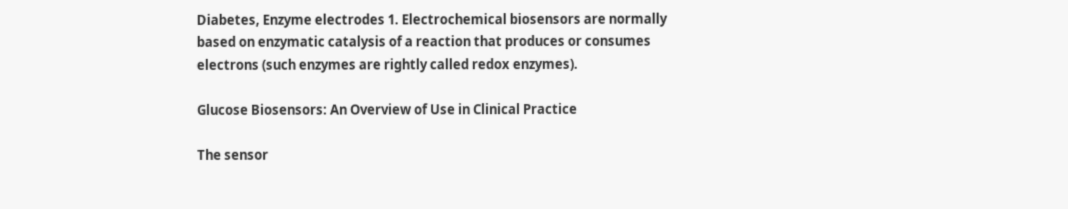Diabetes, Enzyme electrodes 1. Electrochemical biosensors are normally based on enzymatic catalysis of a reaction that produces or consumes electrons (such enzymes are rightly called redox enzymes).

Glucose Biosensors: An Overview of Use in Clinical Practice

The sensor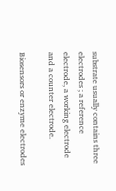substrate usually contains three electrodes ; a reference electrode, a working electrode and a counter electrode.

Biosensors or enzyme electrodes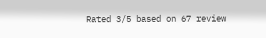Rated 3/5 based on 67 review